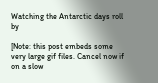Watching the Antarctic days roll by

[Note: this post embeds some very large gif files. Cancel now if on a slow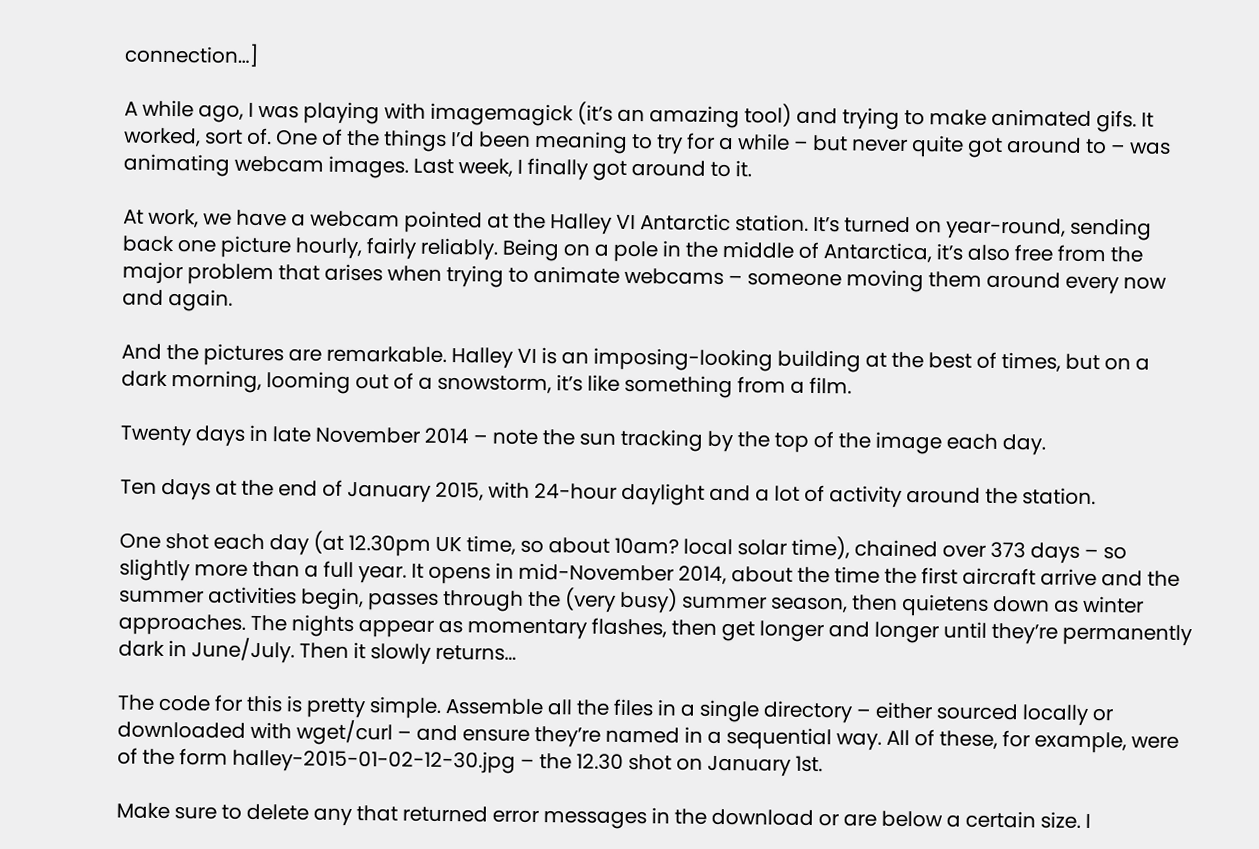connection…]

A while ago, I was playing with imagemagick (it’s an amazing tool) and trying to make animated gifs. It worked, sort of. One of the things I’d been meaning to try for a while – but never quite got around to – was animating webcam images. Last week, I finally got around to it.

At work, we have a webcam pointed at the Halley VI Antarctic station. It’s turned on year-round, sending back one picture hourly, fairly reliably. Being on a pole in the middle of Antarctica, it’s also free from the major problem that arises when trying to animate webcams – someone moving them around every now and again.

And the pictures are remarkable. Halley VI is an imposing-looking building at the best of times, but on a dark morning, looming out of a snowstorm, it’s like something from a film.

Twenty days in late November 2014 – note the sun tracking by the top of the image each day.

Ten days at the end of January 2015, with 24-hour daylight and a lot of activity around the station.

One shot each day (at 12.30pm UK time, so about 10am? local solar time), chained over 373 days – so slightly more than a full year. It opens in mid-November 2014, about the time the first aircraft arrive and the summer activities begin, passes through the (very busy) summer season, then quietens down as winter approaches. The nights appear as momentary flashes, then get longer and longer until they’re permanently dark in June/July. Then it slowly returns…

The code for this is pretty simple. Assemble all the files in a single directory – either sourced locally or downloaded with wget/curl – and ensure they’re named in a sequential way. All of these, for example, were of the form halley-2015-01-02-12-30.jpg – the 12.30 shot on January 1st.

Make sure to delete any that returned error messages in the download or are below a certain size. I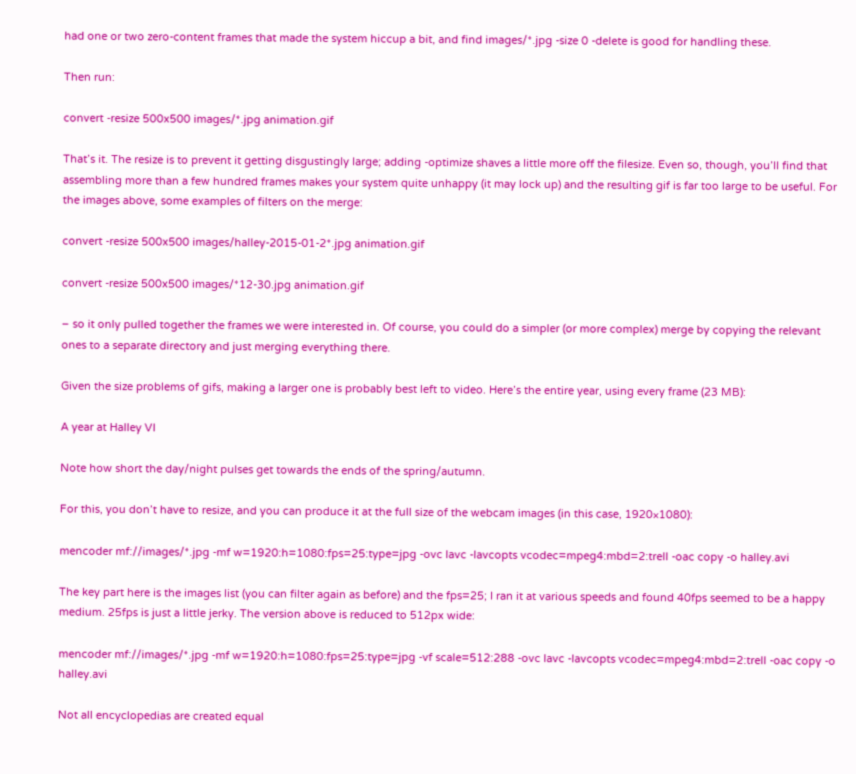had one or two zero-content frames that made the system hiccup a bit, and find images/*.jpg -size 0 -delete is good for handling these.

Then run:

convert -resize 500x500 images/*.jpg animation.gif

That’s it. The resize is to prevent it getting disgustingly large; adding -optimize shaves a little more off the filesize. Even so, though, you’ll find that assembling more than a few hundred frames makes your system quite unhappy (it may lock up) and the resulting gif is far too large to be useful. For the images above, some examples of filters on the merge:

convert -resize 500x500 images/halley-2015-01-2*.jpg animation.gif

convert -resize 500x500 images/*12-30.jpg animation.gif

– so it only pulled together the frames we were interested in. Of course, you could do a simpler (or more complex) merge by copying the relevant ones to a separate directory and just merging everything there.

Given the size problems of gifs, making a larger one is probably best left to video. Here’s the entire year, using every frame (23 MB):

A year at Halley VI

Note how short the day/night pulses get towards the ends of the spring/autumn.

For this, you don’t have to resize, and you can produce it at the full size of the webcam images (in this case, 1920×1080):

mencoder mf://images/*.jpg -mf w=1920:h=1080:fps=25:type=jpg -ovc lavc -lavcopts vcodec=mpeg4:mbd=2:trell -oac copy -o halley.avi

The key part here is the images list (you can filter again as before) and the fps=25; I ran it at various speeds and found 40fps seemed to be a happy medium. 25fps is just a little jerky. The version above is reduced to 512px wide:

mencoder mf://images/*.jpg -mf w=1920:h=1080:fps=25:type=jpg -vf scale=512:288 -ovc lavc -lavcopts vcodec=mpeg4:mbd=2:trell -oac copy -o halley.avi

Not all encyclopedias are created equal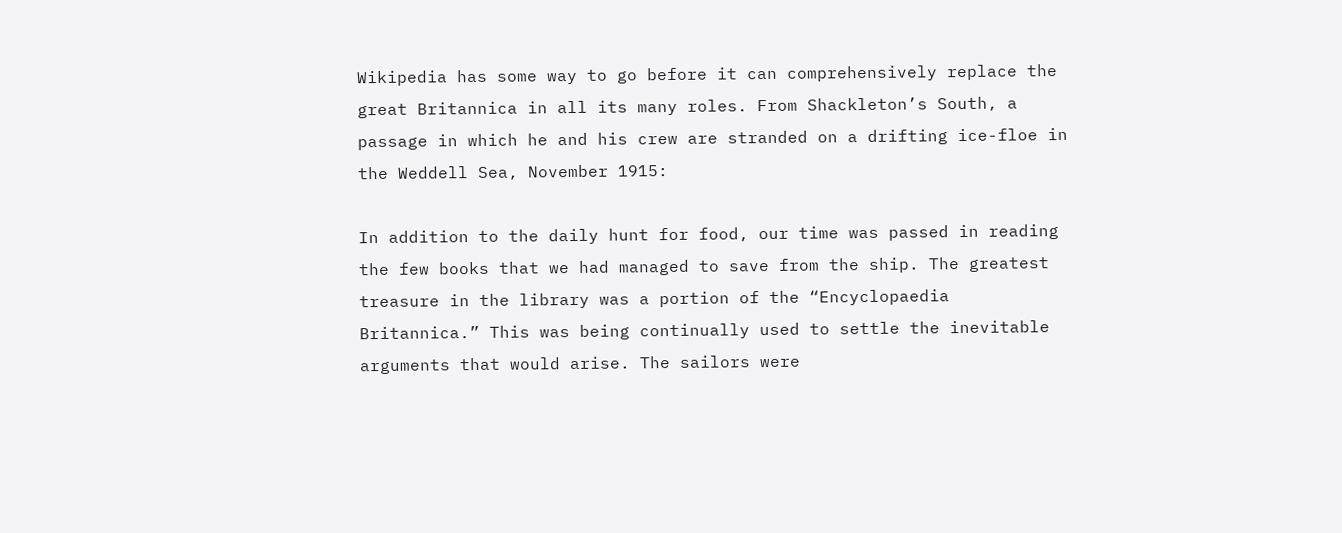Wikipedia has some way to go before it can comprehensively replace the great Britannica in all its many roles. From Shackleton’s South, a passage in which he and his crew are stranded on a drifting ice-floe in the Weddell Sea, November 1915:

In addition to the daily hunt for food, our time was passed in reading the few books that we had managed to save from the ship. The greatest treasure in the library was a portion of the “Encyclopaedia Britannica.” This was being continually used to settle the inevitable arguments that would arise. The sailors were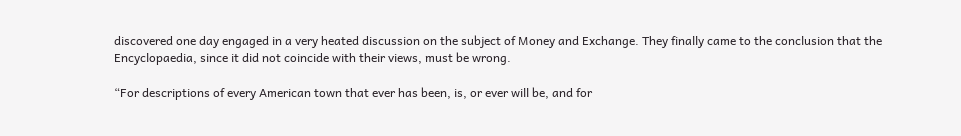discovered one day engaged in a very heated discussion on the subject of Money and Exchange. They finally came to the conclusion that the Encyclopaedia, since it did not coincide with their views, must be wrong.

“For descriptions of every American town that ever has been, is, or ever will be, and for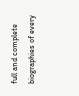full and complete biographies of every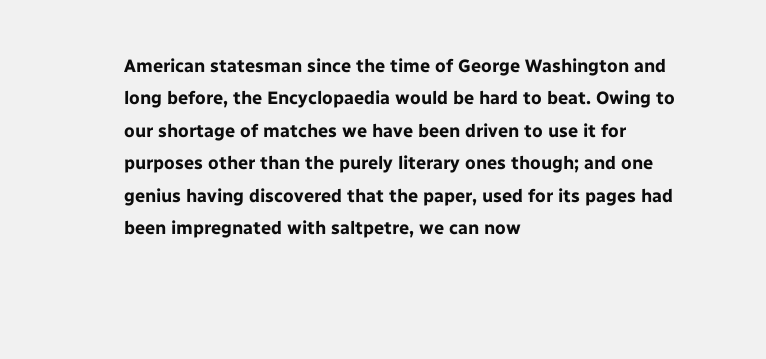American statesman since the time of George Washington and long before, the Encyclopaedia would be hard to beat. Owing to our shortage of matches we have been driven to use it for purposes other than the purely literary ones though; and one genius having discovered that the paper, used for its pages had been impregnated with saltpetre, we can now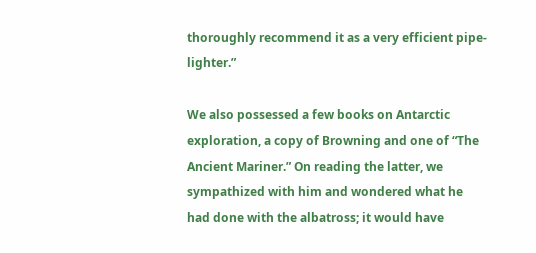thoroughly recommend it as a very efficient pipe-lighter.”

We also possessed a few books on Antarctic exploration, a copy of Browning and one of “The Ancient Mariner.” On reading the latter, we sympathized with him and wondered what he had done with the albatross; it would have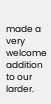made a very welcome addition to our larder.